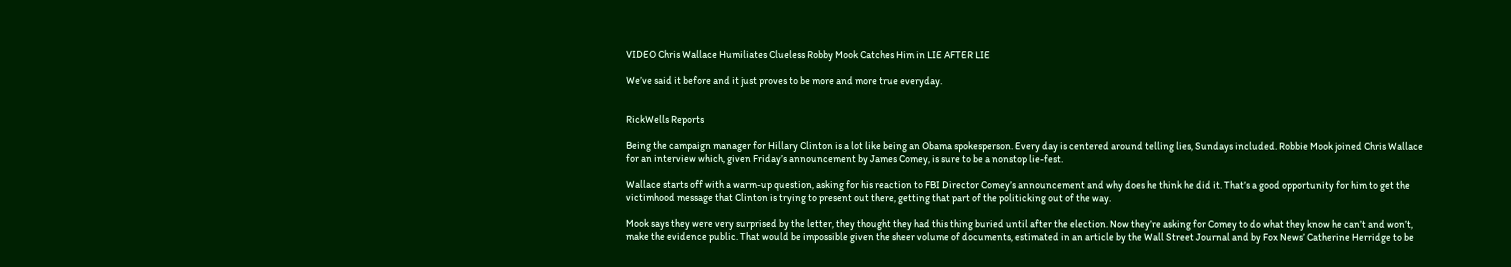VIDEO Chris Wallace Humiliates Clueless Robby Mook Catches Him in LIE AFTER LIE

We’ve said it before and it just proves to be more and more true everyday.


RickWells Reports

Being the campaign manager for Hillary Clinton is a lot like being an Obama spokesperson. Every day is centered around telling lies, Sundays included. Robbie Mook joined Chris Wallace for an interview which, given Friday’s announcement by James Comey, is sure to be a nonstop lie-fest.

Wallace starts off with a warm-up question, asking for his reaction to FBI Director Comey’s announcement and why does he think he did it. That’s a good opportunity for him to get the victimhood message that Clinton is trying to present out there, getting that part of the politicking out of the way.

Mook says they were very surprised by the letter, they thought they had this thing buried until after the election. Now they’re asking for Comey to do what they know he can’t and won’t, make the evidence public. That would be impossible given the sheer volume of documents, estimated in an article by the Wall Street Journal and by Fox News’ Catherine Herridge to be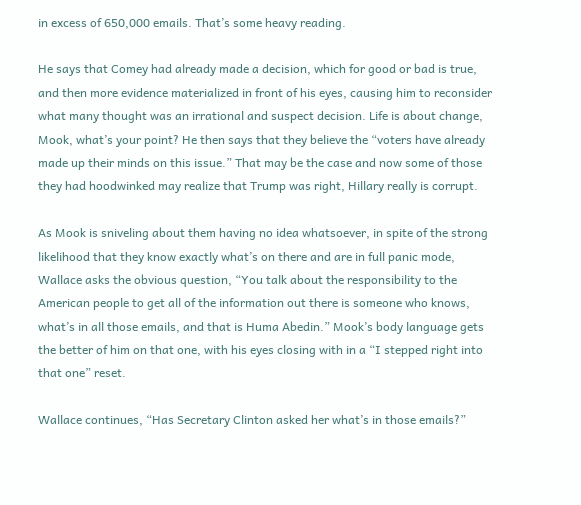in excess of 650,000 emails. That’s some heavy reading.

He says that Comey had already made a decision, which for good or bad is true, and then more evidence materialized in front of his eyes, causing him to reconsider what many thought was an irrational and suspect decision. Life is about change, Mook, what’s your point? He then says that they believe the “voters have already made up their minds on this issue.” That may be the case and now some of those they had hoodwinked may realize that Trump was right, Hillary really is corrupt.

As Mook is sniveling about them having no idea whatsoever, in spite of the strong likelihood that they know exactly what’s on there and are in full panic mode, Wallace asks the obvious question, “You talk about the responsibility to the American people to get all of the information out there is someone who knows, what’s in all those emails, and that is Huma Abedin.” Mook’s body language gets the better of him on that one, with his eyes closing with in a “I stepped right into that one” reset.

Wallace continues, “Has Secretary Clinton asked her what’s in those emails?”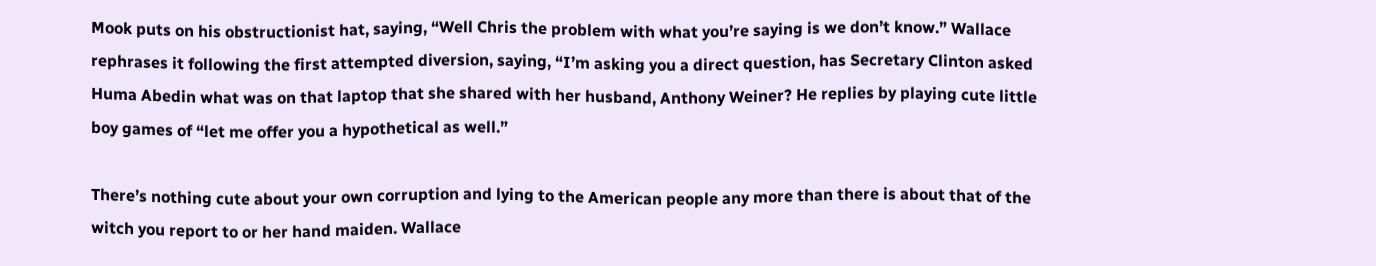Mook puts on his obstructionist hat, saying, “Well Chris the problem with what you’re saying is we don’t know.” Wallace rephrases it following the first attempted diversion, saying, “I’m asking you a direct question, has Secretary Clinton asked Huma Abedin what was on that laptop that she shared with her husband, Anthony Weiner? He replies by playing cute little boy games of “let me offer you a hypothetical as well.”

There’s nothing cute about your own corruption and lying to the American people any more than there is about that of the witch you report to or her hand maiden. Wallace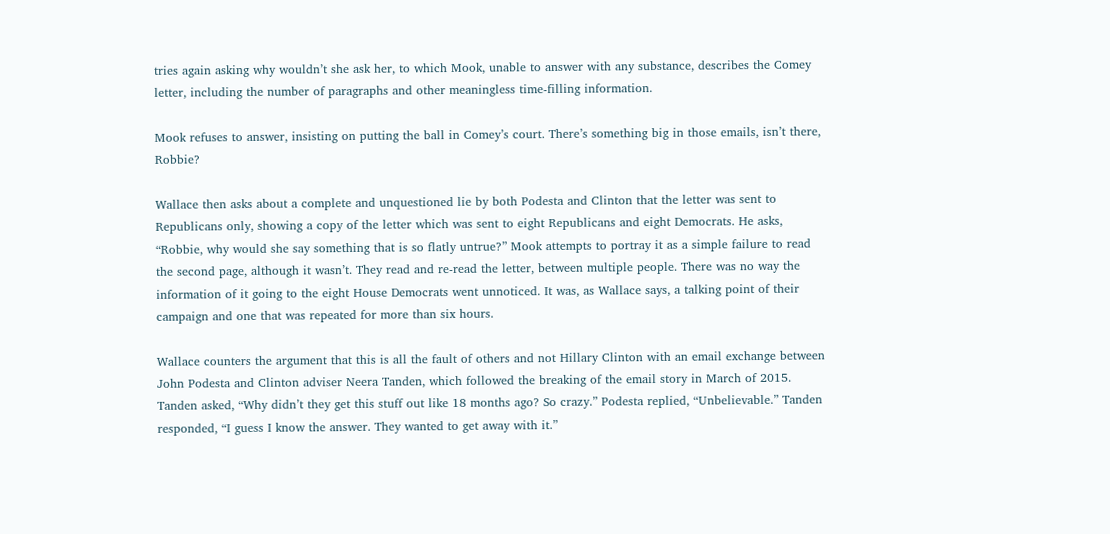tries again asking why wouldn’t she ask her, to which Mook, unable to answer with any substance, describes the Comey letter, including the number of paragraphs and other meaningless time-filling information.

Mook refuses to answer, insisting on putting the ball in Comey’s court. There’s something big in those emails, isn’t there, Robbie?

Wallace then asks about a complete and unquestioned lie by both Podesta and Clinton that the letter was sent to Republicans only, showing a copy of the letter which was sent to eight Republicans and eight Democrats. He asks, “Robbie, why would she say something that is so flatly untrue?” Mook attempts to portray it as a simple failure to read the second page, although it wasn’t. They read and re-read the letter, between multiple people. There was no way the information of it going to the eight House Democrats went unnoticed. It was, as Wallace says, a talking point of their campaign and one that was repeated for more than six hours.

Wallace counters the argument that this is all the fault of others and not Hillary Clinton with an email exchange between John Podesta and Clinton adviser Neera Tanden, which followed the breaking of the email story in March of 2015. Tanden asked, “Why didn’t they get this stuff out like 18 months ago? So crazy.” Podesta replied, “Unbelievable.” Tanden responded, “I guess I know the answer. They wanted to get away with it.”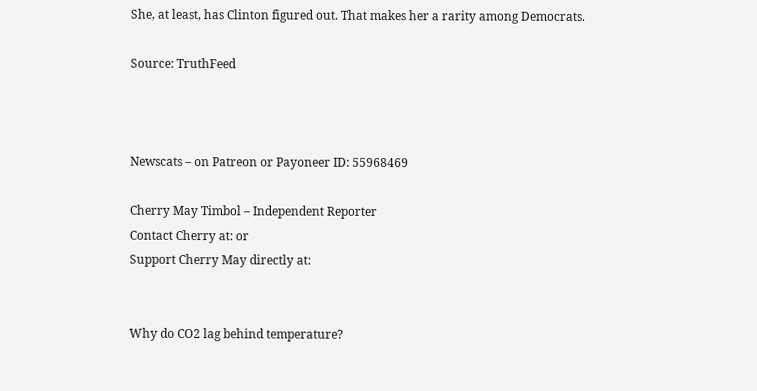She, at least, has Clinton figured out. That makes her a rarity among Democrats.

Source: TruthFeed



Newscats – on Patreon or Payoneer ID: 55968469

Cherry May Timbol – Independent Reporter
Contact Cherry at: or
Support Cherry May directly at:


Why do CO2 lag behind temperature?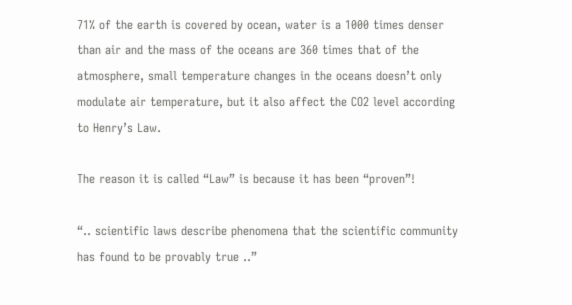71% of the earth is covered by ocean, water is a 1000 times denser than air and the mass of the oceans are 360 times that of the atmosphere, small temperature changes in the oceans doesn’t only modulate air temperature, but it also affect the CO2 level according to Henry’s Law.

The reason it is called “Law” is because it has been “proven”!

“.. scientific laws describe phenomena that the scientific community has found to be provably true ..”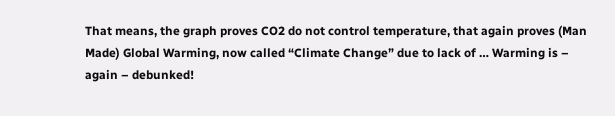That means, the graph proves CO2 do not control temperature, that again proves (Man Made) Global Warming, now called “Climate Change” due to lack of … Warming is – again – debunked!